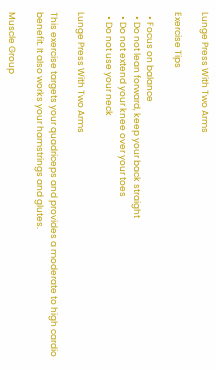Lunge Press With Two Arms

Exercise Tips

  • Focus on balance
  • Do not lean forward, keep your back straight
  • Do not extend your knee over your toes
  • Do not use your neck

Lunge Press With Two Arms

This exercise targets your quadriceps and provides a moderate to high cardio benefit. It also works your hamstrings and glutes.

Muscle Group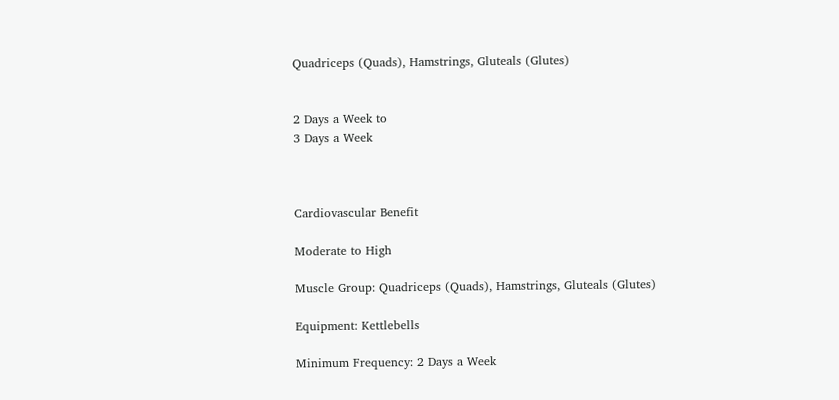Quadriceps (Quads), Hamstrings, Gluteals (Glutes)


2 Days a Week to
3 Days a Week



Cardiovascular Benefit

Moderate to High

Muscle Group: Quadriceps (Quads), Hamstrings, Gluteals (Glutes)

Equipment: Kettlebells

Minimum Frequency: 2 Days a Week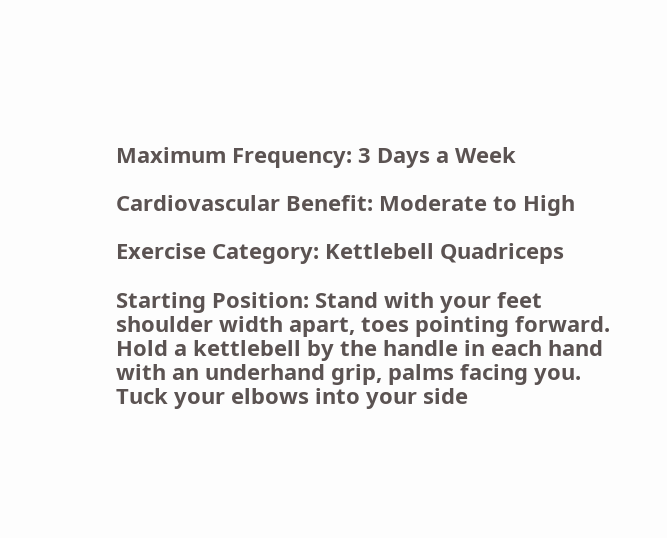Maximum Frequency: 3 Days a Week

Cardiovascular Benefit: Moderate to High

Exercise Category: Kettlebell Quadriceps

Starting Position: Stand with your feet shoulder width apart, toes pointing forward. Hold a kettlebell by the handle in each hand with an underhand grip, palms facing you. Tuck your elbows into your side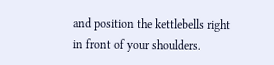and position the kettlebells right in front of your shoulders.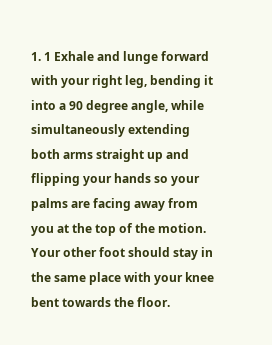1. 1 Exhale and lunge forward with your right leg, bending it into a 90 degree angle, while simultaneously extending both arms straight up and flipping your hands so your palms are facing away from you at the top of the motion. Your other foot should stay in the same place with your knee bent towards the floor.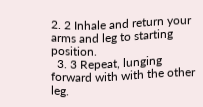2. 2 Inhale and return your arms and leg to starting position.
  3. 3 Repeat, lunging forward with with the other leg.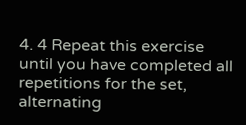4. 4 Repeat this exercise until you have completed all repetitions for the set, alternating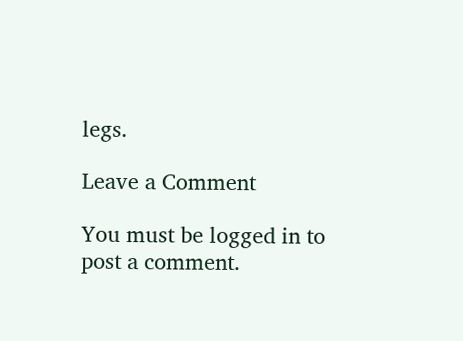legs.

Leave a Comment

You must be logged in to post a comment.